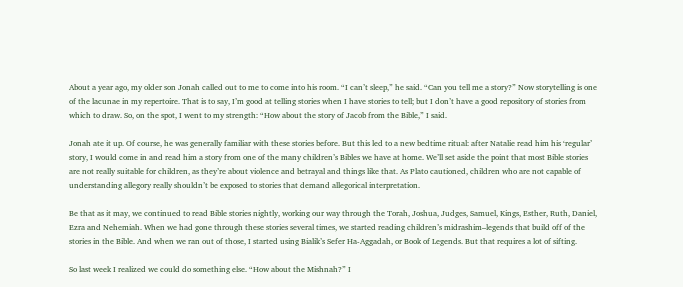About a year ago, my older son Jonah called out to me to come into his room. “I can’t sleep,” he said. “Can you tell me a story?” Now storytelling is one of the lacunae in my repertoire. That is to say, I’m good at telling stories when I have stories to tell; but I don’t have a good repository of stories from which to draw. So, on the spot, I went to my strength: “How about the story of Jacob from the Bible,” I said.

Jonah ate it up. Of course, he was generally familiar with these stories before. But this led to a new bedtime ritual: after Natalie read him his ‘regular’ story, I would come in and read him a story from one of the many children’s Bibles we have at home. We’ll set aside the point that most Bible stories are not really suitable for children, as they’re about violence and betrayal and things like that. As Plato cautioned, children who are not capable of understanding allegory really shouldn’t be exposed to stories that demand allegorical interpretation.

Be that as it may, we continued to read Bible stories nightly, working our way through the Torah, Joshua, Judges, Samuel, Kings, Esther, Ruth, Daniel, Ezra and Nehemiah. When we had gone through these stories several times, we started reading children’s midrashim–legends that build off of the stories in the Bible. And when we ran out of those, I started using Bialik’s Sefer Ha-Aggadah, or Book of Legends. But that requires a lot of sifting.

So last week I realized we could do something else. “How about the Mishnah?” I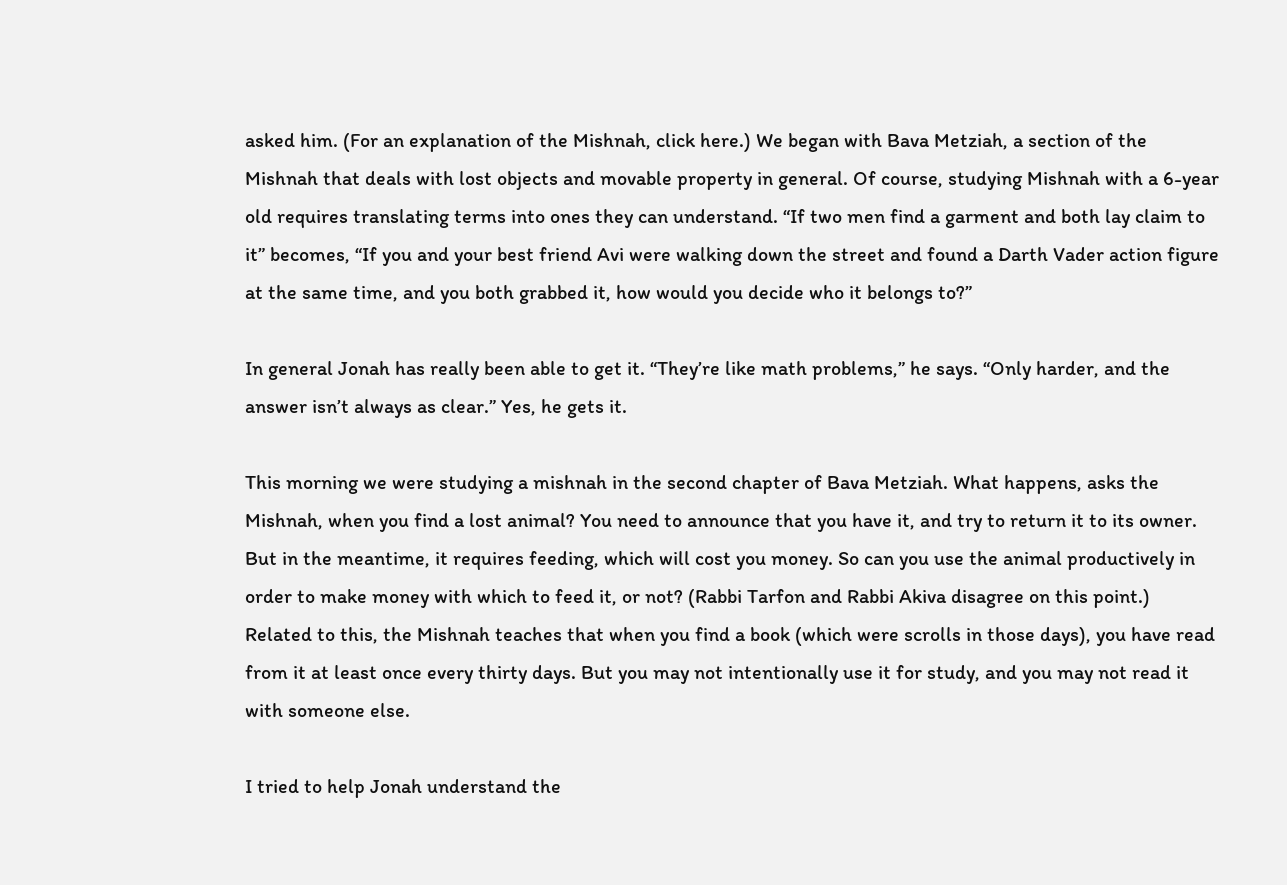asked him. (For an explanation of the Mishnah, click here.) We began with Bava Metziah, a section of the Mishnah that deals with lost objects and movable property in general. Of course, studying Mishnah with a 6-year old requires translating terms into ones they can understand. “If two men find a garment and both lay claim to it” becomes, “If you and your best friend Avi were walking down the street and found a Darth Vader action figure at the same time, and you both grabbed it, how would you decide who it belongs to?”

In general Jonah has really been able to get it. “They’re like math problems,” he says. “Only harder, and the answer isn’t always as clear.” Yes, he gets it.

This morning we were studying a mishnah in the second chapter of Bava Metziah. What happens, asks the Mishnah, when you find a lost animal? You need to announce that you have it, and try to return it to its owner. But in the meantime, it requires feeding, which will cost you money. So can you use the animal productively in order to make money with which to feed it, or not? (Rabbi Tarfon and Rabbi Akiva disagree on this point.) Related to this, the Mishnah teaches that when you find a book (which were scrolls in those days), you have read from it at least once every thirty days. But you may not intentionally use it for study, and you may not read it with someone else.

I tried to help Jonah understand the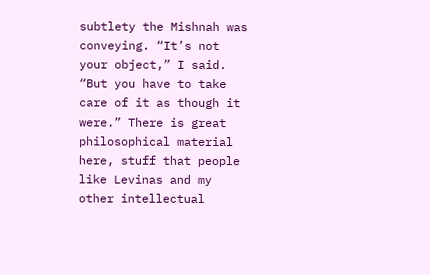subtlety the Mishnah was conveying. “It’s not your object,” I said. “But you have to take care of it as though it were.” There is great philosophical material here, stuff that people like Levinas and my other intellectual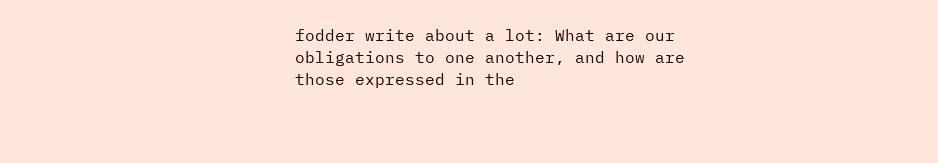fodder write about a lot: What are our obligations to one another, and how are those expressed in the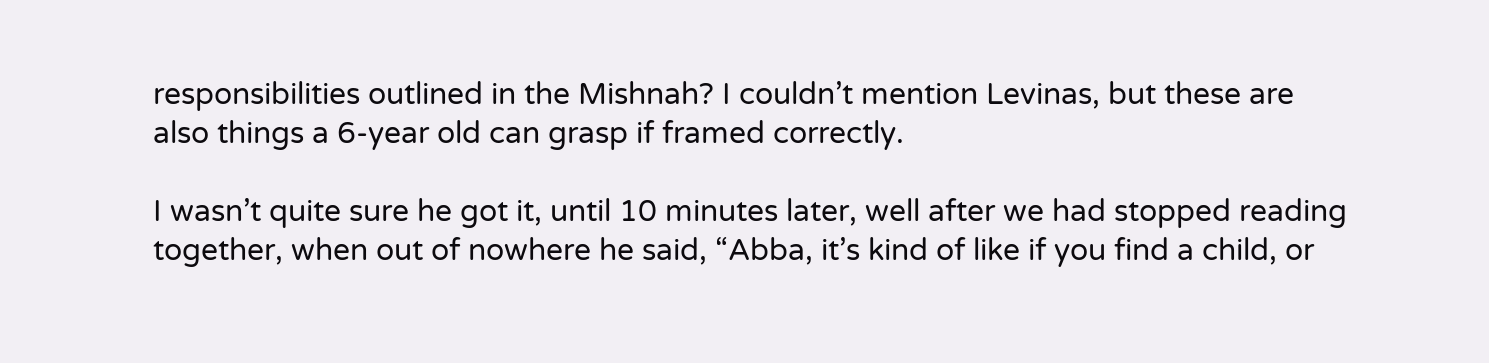responsibilities outlined in the Mishnah? I couldn’t mention Levinas, but these are also things a 6-year old can grasp if framed correctly.

I wasn’t quite sure he got it, until 10 minutes later, well after we had stopped reading together, when out of nowhere he said, “Abba, it’s kind of like if you find a child, or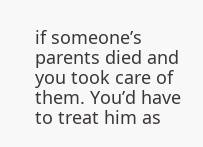if someone’s parents died and you took care of them. You’d have to treat him as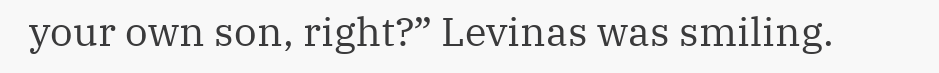your own son, right?” Levinas was smiling.